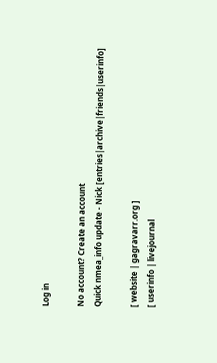Log in

No account? Create an account
Quick nmea_info update - Nick [entries|archive|friends|userinfo]

[ website | gagravarr.org ]
[ userinfo | livejournal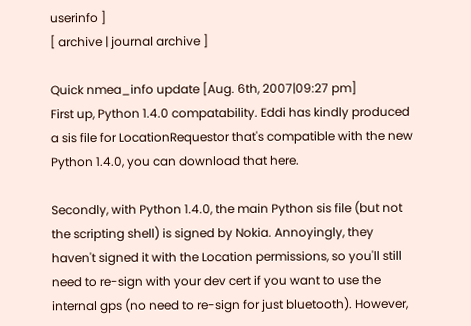userinfo ]
[ archive | journal archive ]

Quick nmea_info update [Aug. 6th, 2007|09:27 pm]
First up, Python 1.4.0 compatability. Eddi has kindly produced a sis file for LocationRequestor that's compatible with the new Python 1.4.0, you can download that here.

Secondly, with Python 1.4.0, the main Python sis file (but not the scripting shell) is signed by Nokia. Annoyingly, they haven't signed it with the Location permissions, so you'll still need to re-sign with your dev cert if you want to use the internal gps (no need to re-sign for just bluetooth). However,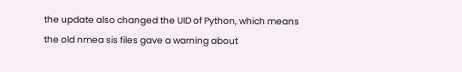the update also changed the UID of Python, which means the old nmea sis files gave a warning about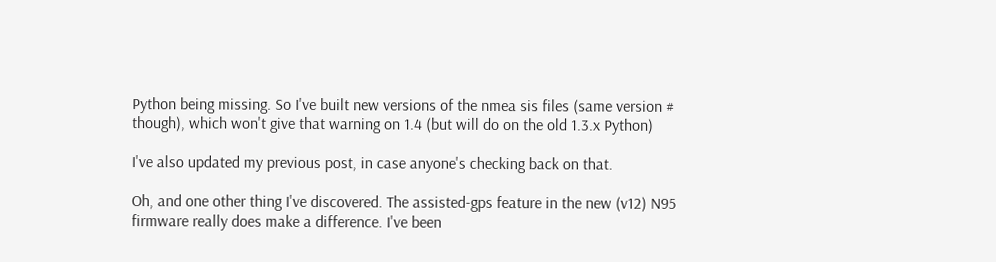Python being missing. So I've built new versions of the nmea sis files (same version # though), which won't give that warning on 1.4 (but will do on the old 1.3.x Python)

I've also updated my previous post, in case anyone's checking back on that.

Oh, and one other thing I've discovered. The assisted-gps feature in the new (v12) N95 firmware really does make a difference. I've been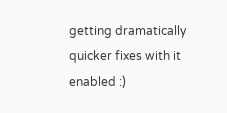getting dramatically quicker fixes with it enabled :)